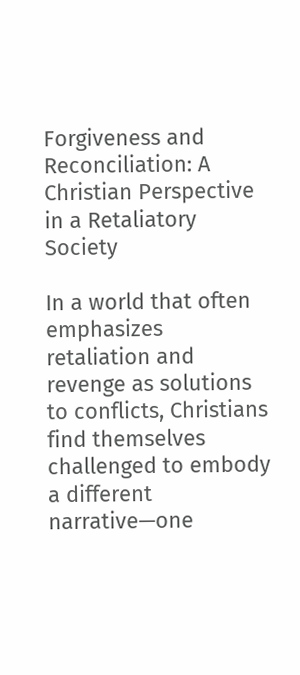Forgiveness and Reconciliation: A Christian Perspective in a Retaliatory Society

In a world that often emphasizes retaliation and revenge as solutions to conflicts, Christians find themselves challenged to embody a different narrative—one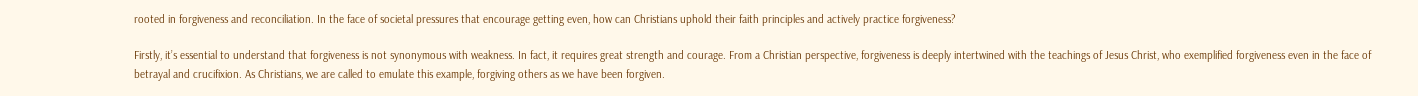rooted in forgiveness and reconciliation. In the face of societal pressures that encourage getting even, how can Christians uphold their faith principles and actively practice forgiveness?

Firstly, it’s essential to understand that forgiveness is not synonymous with weakness. In fact, it requires great strength and courage. From a Christian perspective, forgiveness is deeply intertwined with the teachings of Jesus Christ, who exemplified forgiveness even in the face of betrayal and crucifixion. As Christians, we are called to emulate this example, forgiving others as we have been forgiven.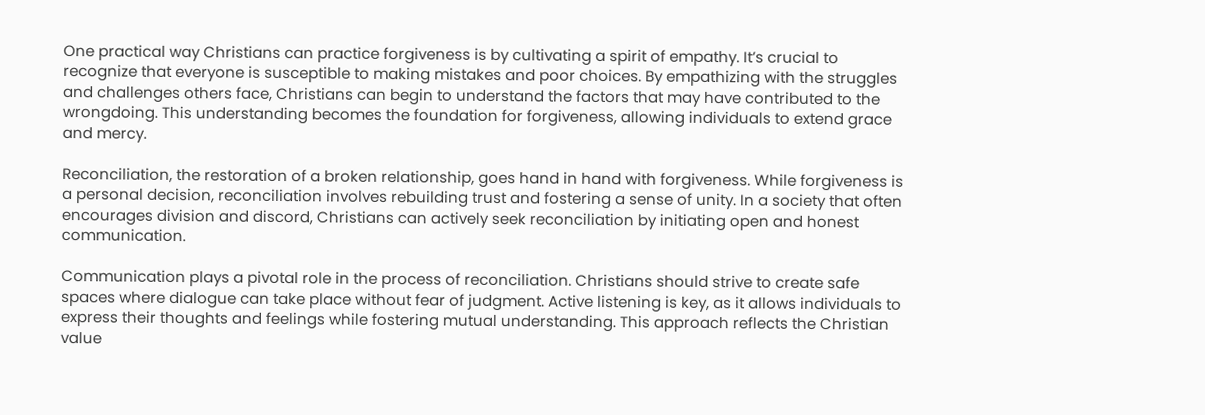One practical way Christians can practice forgiveness is by cultivating a spirit of empathy. It’s crucial to recognize that everyone is susceptible to making mistakes and poor choices. By empathizing with the struggles and challenges others face, Christians can begin to understand the factors that may have contributed to the wrongdoing. This understanding becomes the foundation for forgiveness, allowing individuals to extend grace and mercy.

Reconciliation, the restoration of a broken relationship, goes hand in hand with forgiveness. While forgiveness is a personal decision, reconciliation involves rebuilding trust and fostering a sense of unity. In a society that often encourages division and discord, Christians can actively seek reconciliation by initiating open and honest communication.

Communication plays a pivotal role in the process of reconciliation. Christians should strive to create safe spaces where dialogue can take place without fear of judgment. Active listening is key, as it allows individuals to express their thoughts and feelings while fostering mutual understanding. This approach reflects the Christian value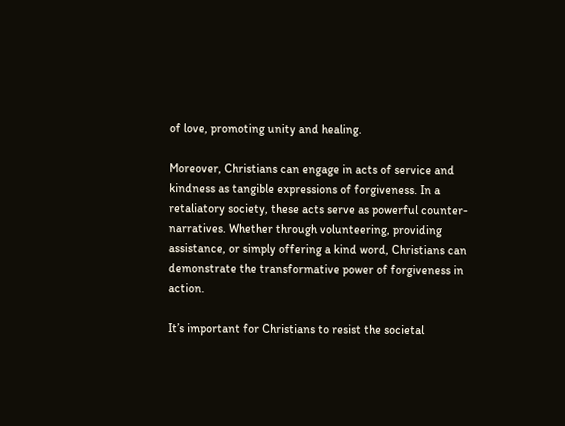of love, promoting unity and healing.

Moreover, Christians can engage in acts of service and kindness as tangible expressions of forgiveness. In a retaliatory society, these acts serve as powerful counter-narratives. Whether through volunteering, providing assistance, or simply offering a kind word, Christians can demonstrate the transformative power of forgiveness in action.

It’s important for Christians to resist the societal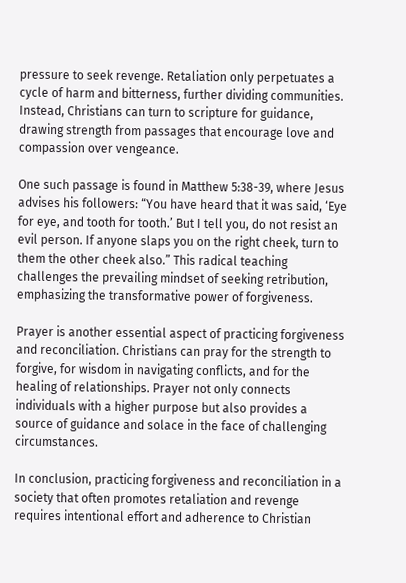pressure to seek revenge. Retaliation only perpetuates a cycle of harm and bitterness, further dividing communities. Instead, Christians can turn to scripture for guidance, drawing strength from passages that encourage love and compassion over vengeance.

One such passage is found in Matthew 5:38-39, where Jesus advises his followers: “You have heard that it was said, ‘Eye for eye, and tooth for tooth.’ But I tell you, do not resist an evil person. If anyone slaps you on the right cheek, turn to them the other cheek also.” This radical teaching challenges the prevailing mindset of seeking retribution, emphasizing the transformative power of forgiveness.

Prayer is another essential aspect of practicing forgiveness and reconciliation. Christians can pray for the strength to forgive, for wisdom in navigating conflicts, and for the healing of relationships. Prayer not only connects individuals with a higher purpose but also provides a source of guidance and solace in the face of challenging circumstances.

In conclusion, practicing forgiveness and reconciliation in a society that often promotes retaliation and revenge requires intentional effort and adherence to Christian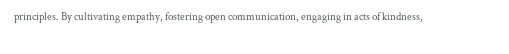principles. By cultivating empathy, fostering open communication, engaging in acts of kindness,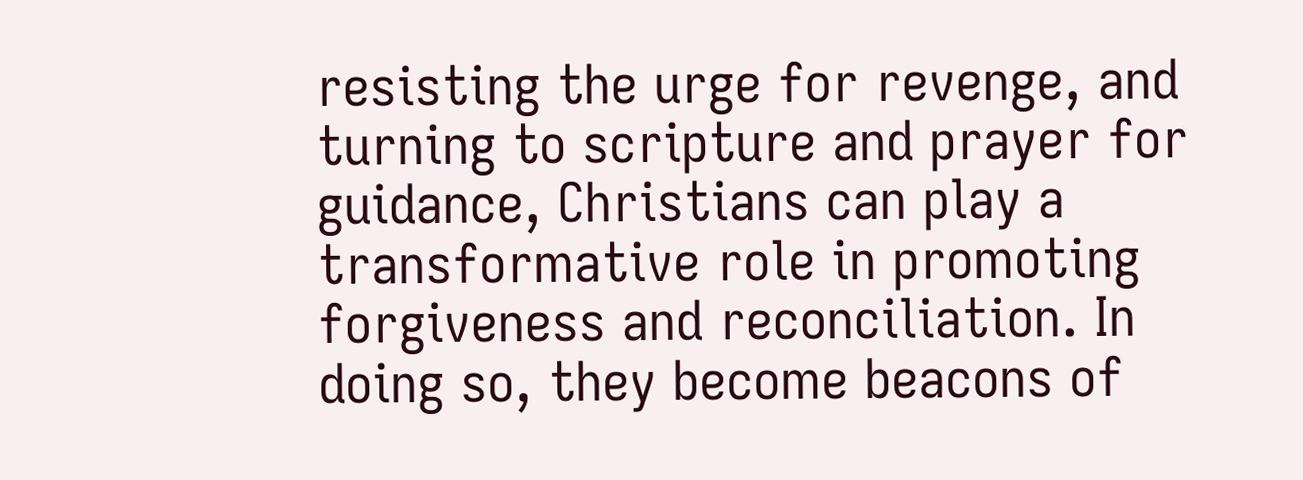resisting the urge for revenge, and turning to scripture and prayer for guidance, Christians can play a transformative role in promoting forgiveness and reconciliation. In doing so, they become beacons of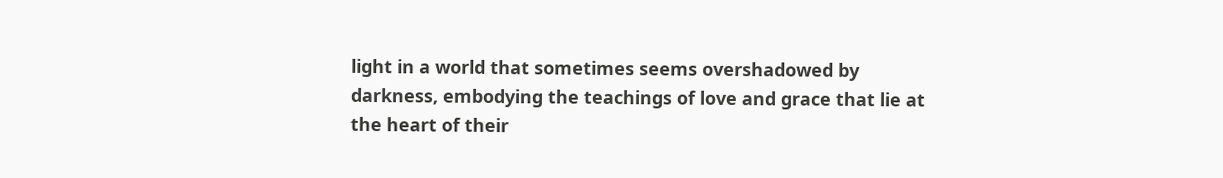light in a world that sometimes seems overshadowed by darkness, embodying the teachings of love and grace that lie at the heart of their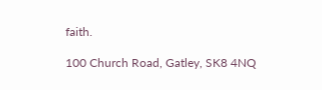faith.

100 Church Road, Gatley, SK8 4NQ